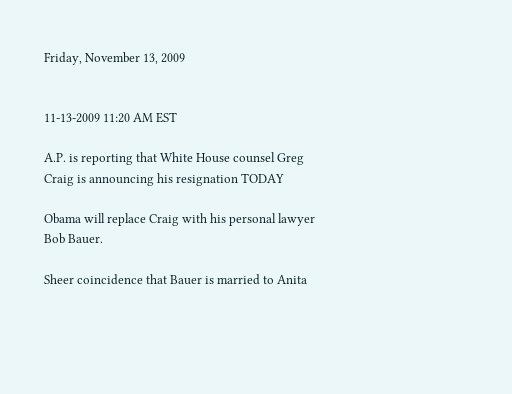Friday, November 13, 2009


11-13-2009 11:20 AM EST

A.P. is reporting that White House counsel Greg Craig is announcing his resignation TODAY

Obama will replace Craig with his personal lawyer Bob Bauer.

Sheer coincidence that Bauer is married to Anita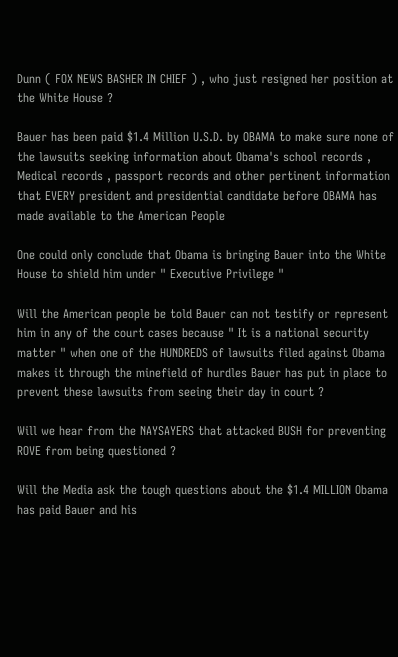Dunn ( FOX NEWS BASHER IN CHIEF ) , who just resigned her position at the White House ?

Bauer has been paid $1.4 Million U.S.D. by OBAMA to make sure none of the lawsuits seeking information about Obama's school records , Medical records , passport records and other pertinent information that EVERY president and presidential candidate before OBAMA has made available to the American People

One could only conclude that Obama is bringing Bauer into the White House to shield him under " Executive Privilege "

Will the American people be told Bauer can not testify or represent him in any of the court cases because " It is a national security matter " when one of the HUNDREDS of lawsuits filed against Obama makes it through the minefield of hurdles Bauer has put in place to prevent these lawsuits from seeing their day in court ?

Will we hear from the NAYSAYERS that attacked BUSH for preventing ROVE from being questioned ?

Will the Media ask the tough questions about the $1.4 MILLION Obama has paid Bauer and his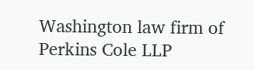Washington law firm of Perkins Cole LLP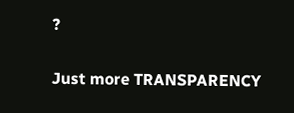?

Just more TRANSPARENCY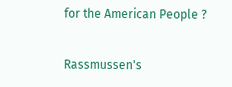for the American People ?

Rassmussen's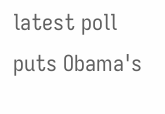latest poll puts Obama's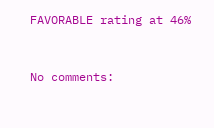FAVORABLE rating at 46%


No comments: